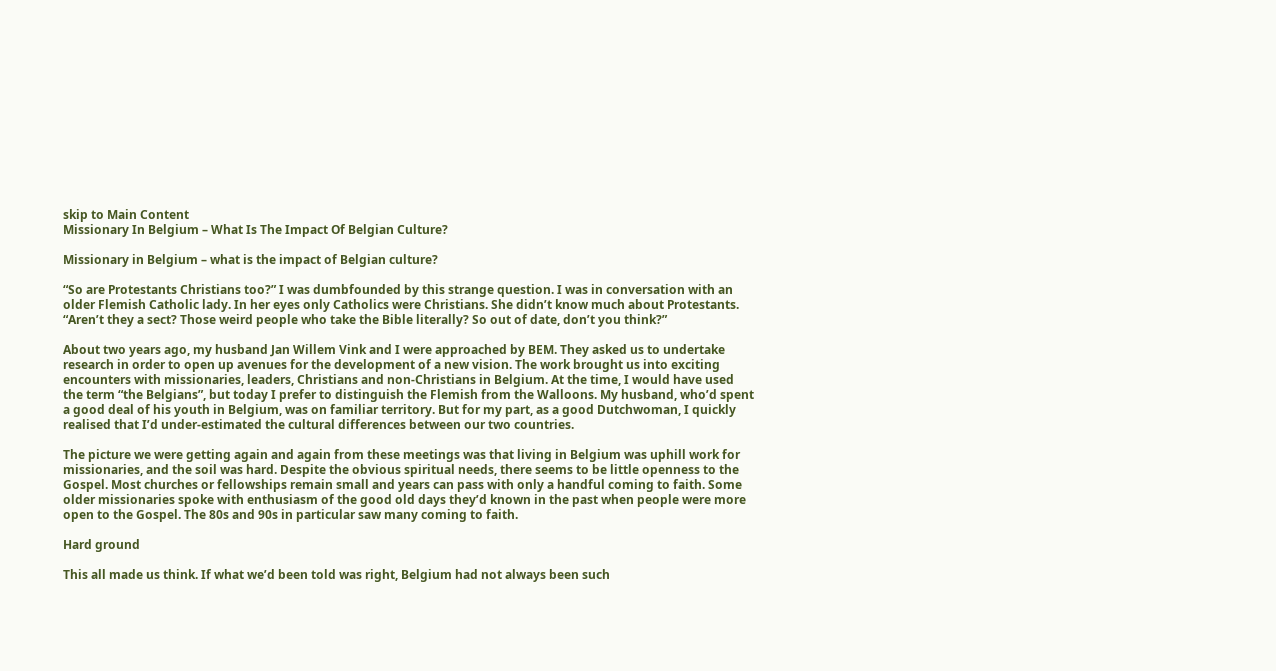skip to Main Content
Missionary In Belgium – What Is The Impact Of Belgian Culture?

Missionary in Belgium – what is the impact of Belgian culture?

“So are Protestants Christians too?” I was dumbfounded by this strange question. I was in conversation with an older Flemish Catholic lady. In her eyes only Catholics were Christians. She didn’t know much about Protestants. “Aren’t they a sect? Those weird people who take the Bible literally? So out of date, don’t you think?”

About two years ago, my husband Jan Willem Vink and I were approached by BEM. They asked us to undertake research in order to open up avenues for the development of a new vision. The work brought us into exciting encounters with missionaries, leaders, Christians and non-Christians in Belgium. At the time, I would have used the term “the Belgians”, but today I prefer to distinguish the Flemish from the Walloons. My husband, who’d spent a good deal of his youth in Belgium, was on familiar territory. But for my part, as a good Dutchwoman, I quickly realised that I’d under-estimated the cultural differences between our two countries.

The picture we were getting again and again from these meetings was that living in Belgium was uphill work for missionaries, and the soil was hard. Despite the obvious spiritual needs, there seems to be little openness to the Gospel. Most churches or fellowships remain small and years can pass with only a handful coming to faith. Some older missionaries spoke with enthusiasm of the good old days they’d known in the past when people were more open to the Gospel. The 80s and 90s in particular saw many coming to faith.

Hard ground

This all made us think. If what we’d been told was right, Belgium had not always been such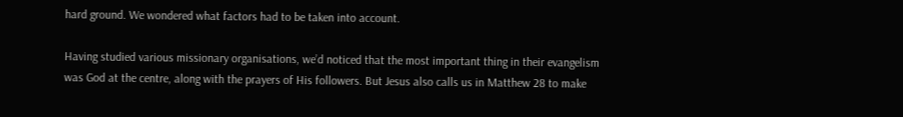hard ground. We wondered what factors had to be taken into account.

Having studied various missionary organisations, we’d noticed that the most important thing in their evangelism was God at the centre, along with the prayers of His followers. But Jesus also calls us in Matthew 28 to make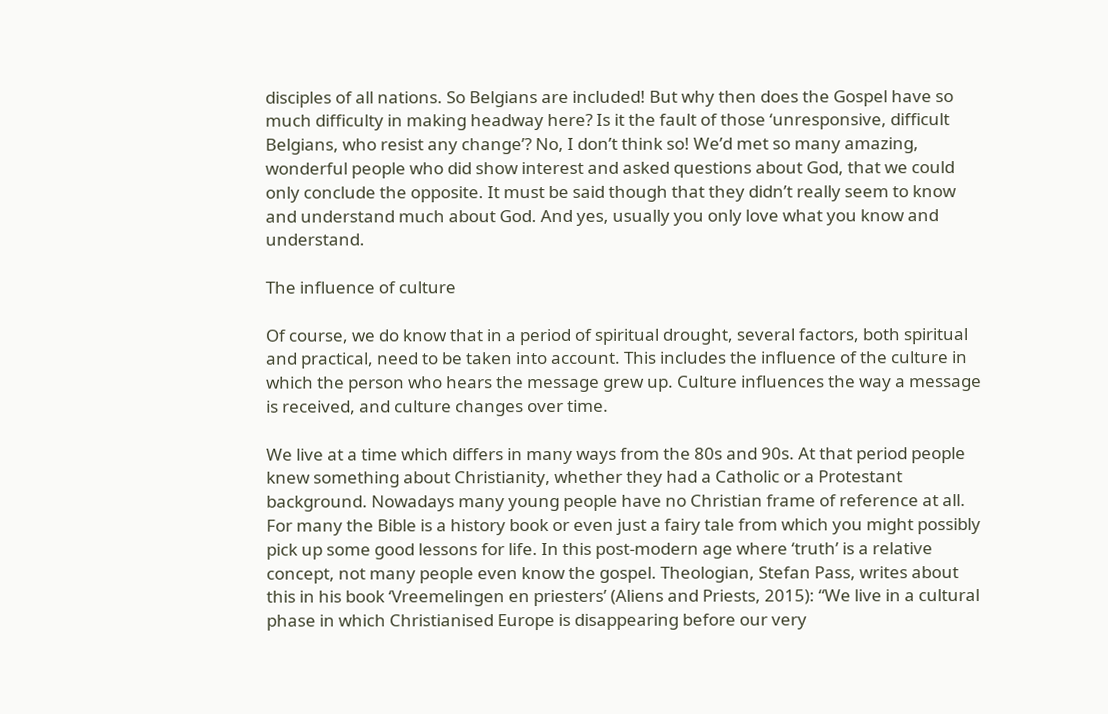disciples of all nations. So Belgians are included! But why then does the Gospel have so much difficulty in making headway here? Is it the fault of those ‘unresponsive, difficult Belgians, who resist any change’? No, I don’t think so! We’d met so many amazing, wonderful people who did show interest and asked questions about God, that we could only conclude the opposite. It must be said though that they didn’t really seem to know and understand much about God. And yes, usually you only love what you know and understand.

The influence of culture

Of course, we do know that in a period of spiritual drought, several factors, both spiritual and practical, need to be taken into account. This includes the influence of the culture in which the person who hears the message grew up. Culture influences the way a message is received, and culture changes over time.

We live at a time which differs in many ways from the 80s and 90s. At that period people knew something about Christianity, whether they had a Catholic or a Protestant background. Nowadays many young people have no Christian frame of reference at all. For many the Bible is a history book or even just a fairy tale from which you might possibly pick up some good lessons for life. In this post-modern age where ‘truth’ is a relative concept, not many people even know the gospel. Theologian, Stefan Pass, writes about this in his book ‘Vreemelingen en priesters’ (Aliens and Priests, 2015): “We live in a cultural phase in which Christianised Europe is disappearing before our very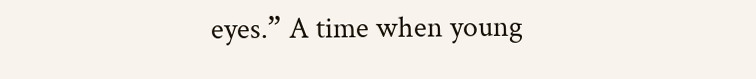eyes.” A time when young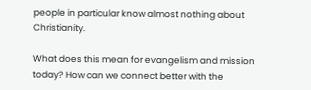people in particular know almost nothing about Christianity.

What does this mean for evangelism and mission today? How can we connect better with the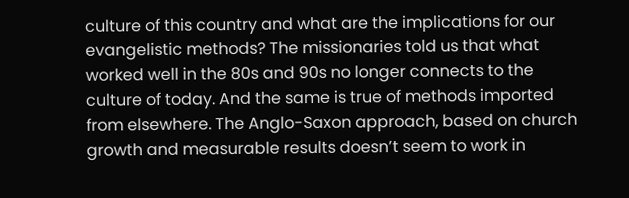culture of this country and what are the implications for our evangelistic methods? The missionaries told us that what worked well in the 80s and 90s no longer connects to the culture of today. And the same is true of methods imported from elsewhere. The Anglo-Saxon approach, based on church growth and measurable results doesn’t seem to work in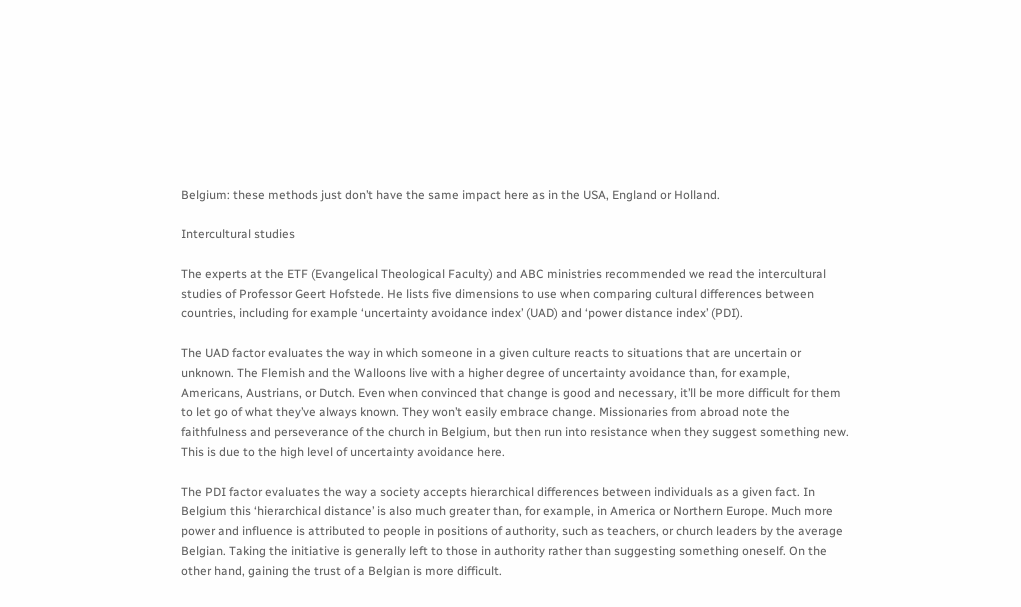Belgium: these methods just don’t have the same impact here as in the USA, England or Holland.

Intercultural studies

The experts at the ETF (Evangelical Theological Faculty) and ABC ministries recommended we read the intercultural studies of Professor Geert Hofstede. He lists five dimensions to use when comparing cultural differences between countries, including for example ‘uncertainty avoidance index’ (UAD) and ‘power distance index’ (PDI).

The UAD factor evaluates the way in which someone in a given culture reacts to situations that are uncertain or unknown. The Flemish and the Walloons live with a higher degree of uncertainty avoidance than, for example, Americans, Austrians, or Dutch. Even when convinced that change is good and necessary, it’ll be more difficult for them to let go of what they’ve always known. They won’t easily embrace change. Missionaries from abroad note the faithfulness and perseverance of the church in Belgium, but then run into resistance when they suggest something new. This is due to the high level of uncertainty avoidance here.

The PDI factor evaluates the way a society accepts hierarchical differences between individuals as a given fact. In Belgium this ‘hierarchical distance’ is also much greater than, for example, in America or Northern Europe. Much more power and influence is attributed to people in positions of authority, such as teachers, or church leaders by the average Belgian. Taking the initiative is generally left to those in authority rather than suggesting something oneself. On the other hand, gaining the trust of a Belgian is more difficult.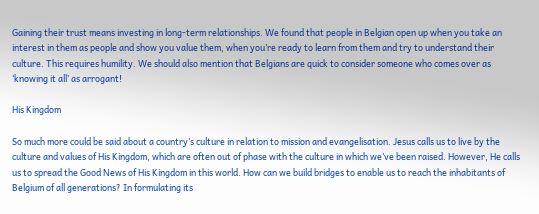Gaining their trust means investing in long-term relationships. We found that people in Belgian open up when you take an interest in them as people and show you value them, when you’re ready to learn from them and try to understand their culture. This requires humility. We should also mention that Belgians are quick to consider someone who comes over as ‘knowing it all’ as arrogant!

His Kingdom

So much more could be said about a country’s culture in relation to mission and evangelisation. Jesus calls us to live by the culture and values of His Kingdom, which are often out of phase with the culture in which we’ve been raised. However, He calls us to spread the Good News of His Kingdom in this world. How can we build bridges to enable us to reach the inhabitants of Belgium of all generations? In formulating its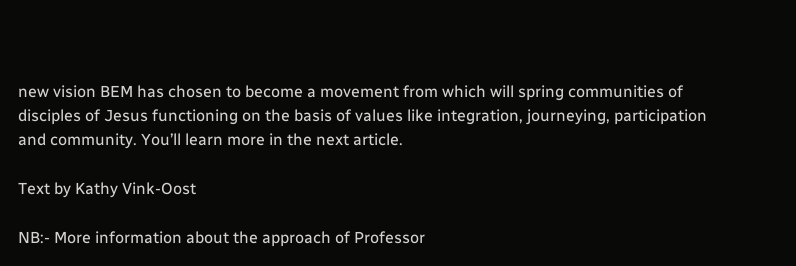new vision BEM has chosen to become a movement from which will spring communities of disciples of Jesus functioning on the basis of values like integration, journeying, participation and community. You’ll learn more in the next article.

Text by Kathy Vink-Oost

NB:- More information about the approach of Professor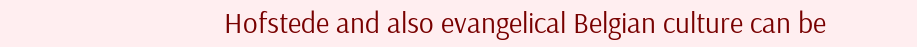Hofstede and also evangelical Belgian culture can be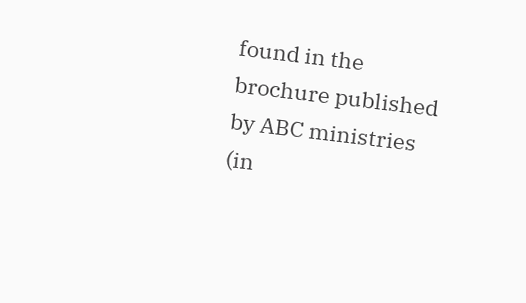found in the brochure published by ABC ministries (in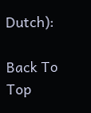Dutch):

Back To Top